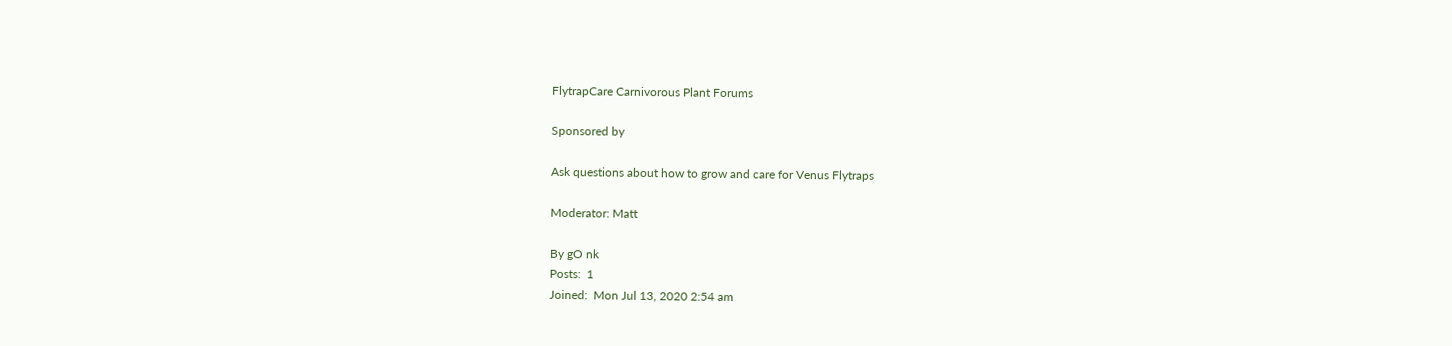FlytrapCare Carnivorous Plant Forums

Sponsored by

Ask questions about how to grow and care for Venus Flytraps

Moderator: Matt

By gO nk
Posts:  1
Joined:  Mon Jul 13, 2020 2:54 am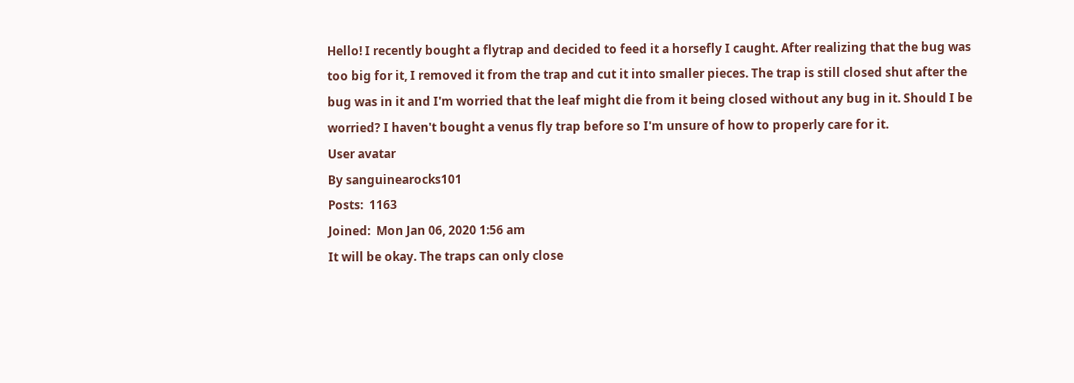Hello! I recently bought a flytrap and decided to feed it a horsefly I caught. After realizing that the bug was too big for it, I removed it from the trap and cut it into smaller pieces. The trap is still closed shut after the bug was in it and I'm worried that the leaf might die from it being closed without any bug in it. Should I be worried? I haven't bought a venus fly trap before so I'm unsure of how to properly care for it.
User avatar
By sanguinearocks101
Posts:  1163
Joined:  Mon Jan 06, 2020 1:56 am
It will be okay. The traps can only close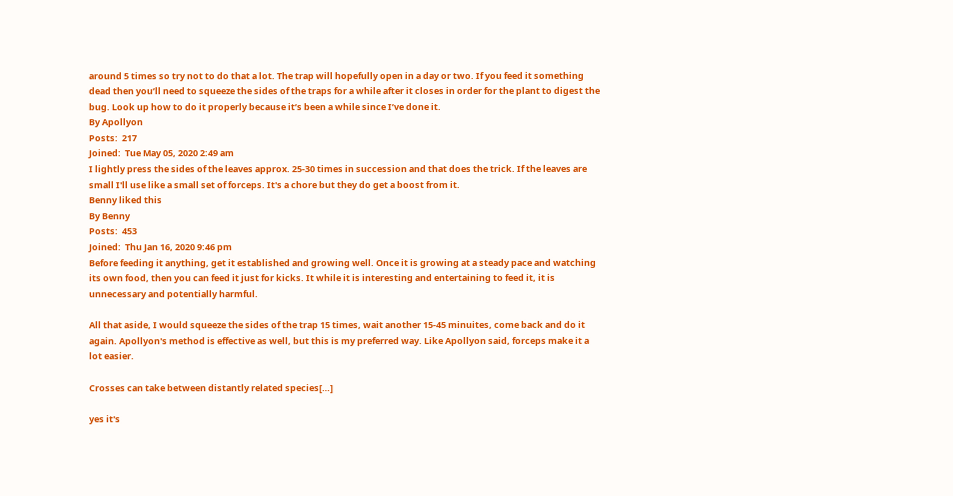around 5 times so try not to do that a lot. The trap will hopefully open in a day or two. If you feed it something dead then you’ll need to squeeze the sides of the traps for a while after it closes in order for the plant to digest the bug. Look up how to do it properly because it’s been a while since I’ve done it.
By Apollyon
Posts:  217
Joined:  Tue May 05, 2020 2:49 am
I lightly press the sides of the leaves approx. 25-30 times in succession and that does the trick. If the leaves are small I'll use like a small set of forceps. It's a chore but they do get a boost from it.
Benny liked this
By Benny
Posts:  453
Joined:  Thu Jan 16, 2020 9:46 pm
Before feeding it anything, get it established and growing well. Once it is growing at a steady pace and watching its own food, then you can feed it just for kicks. It while it is interesting and entertaining to feed it, it is unnecessary and potentially harmful.

All that aside, I would squeeze the sides of the trap 15 times, wait another 15-45 minuites, come back and do it again. Apollyon's method is effective as well, but this is my preferred way. Like Apollyon said, forceps make it a lot easier.

Crosses can take between distantly related species[…]

yes it's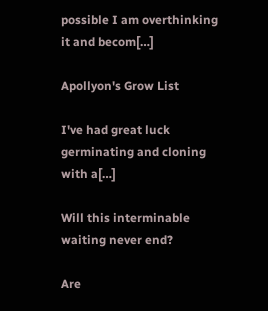possible I am overthinking it and becom[…]

Apollyon's Grow List

I've had great luck germinating and cloning with a[…]

Will this interminable waiting never end?

Are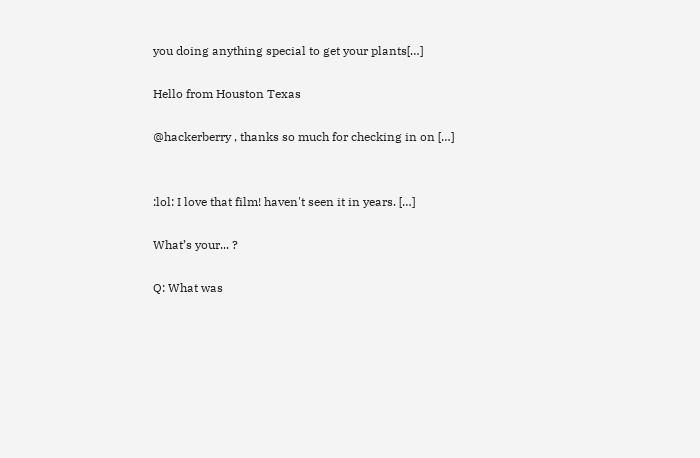you doing anything special to get your plants[…]

Hello from Houston Texas

@hackerberry , thanks so much for checking in on […]


:lol: I love that film! haven't seen it in years. […]

What’s your... ?

Q: What was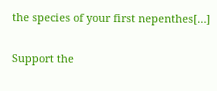the species of your first nepenthes[…]

Support the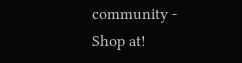community - Shop at!